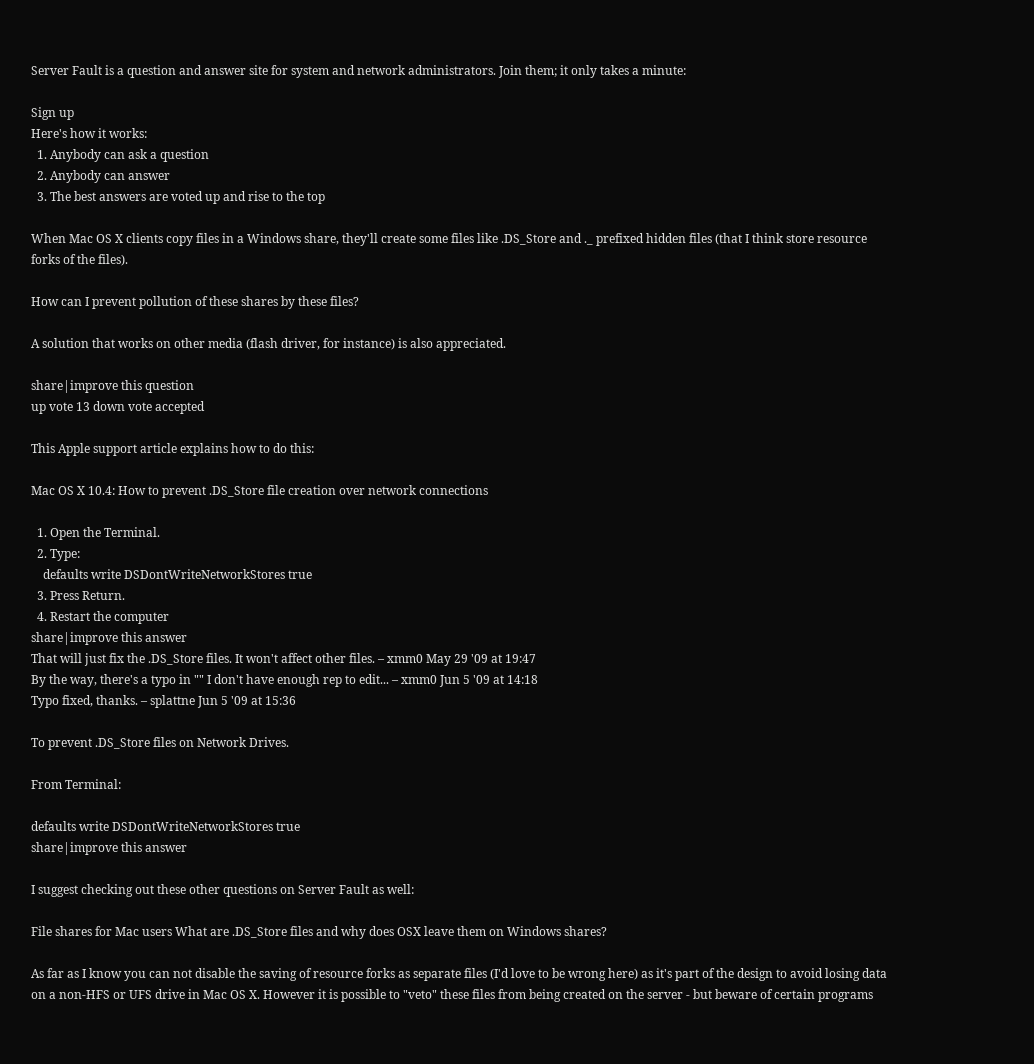Server Fault is a question and answer site for system and network administrators. Join them; it only takes a minute:

Sign up
Here's how it works:
  1. Anybody can ask a question
  2. Anybody can answer
  3. The best answers are voted up and rise to the top

When Mac OS X clients copy files in a Windows share, they'll create some files like .DS_Store and ._ prefixed hidden files (that I think store resource forks of the files).

How can I prevent pollution of these shares by these files?

A solution that works on other media (flash driver, for instance) is also appreciated.

share|improve this question
up vote 13 down vote accepted

This Apple support article explains how to do this:

Mac OS X 10.4: How to prevent .DS_Store file creation over network connections

  1. Open the Terminal.
  2. Type:
    defaults write DSDontWriteNetworkStores true
  3. Press Return.
  4. Restart the computer
share|improve this answer
That will just fix the .DS_Store files. It won't affect other files. – xmm0 May 29 '09 at 19:47
By the way, there's a typo in "" I don't have enough rep to edit... – xmm0 Jun 5 '09 at 14:18
Typo fixed, thanks. – splattne Jun 5 '09 at 15:36

To prevent .DS_Store files on Network Drives.

From Terminal:

defaults write DSDontWriteNetworkStores true
share|improve this answer

I suggest checking out these other questions on Server Fault as well:

File shares for Mac users What are .DS_Store files and why does OSX leave them on Windows shares?

As far as I know you can not disable the saving of resource forks as separate files (I'd love to be wrong here) as it's part of the design to avoid losing data on a non-HFS or UFS drive in Mac OS X. However it is possible to "veto" these files from being created on the server - but beware of certain programs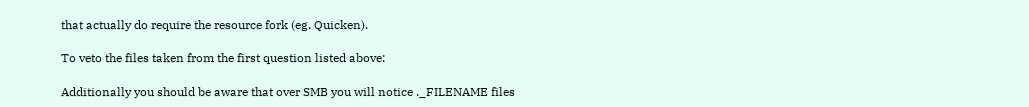that actually do require the resource fork (eg. Quicken).

To veto the files taken from the first question listed above:

Additionally you should be aware that over SMB you will notice ._FILENAME files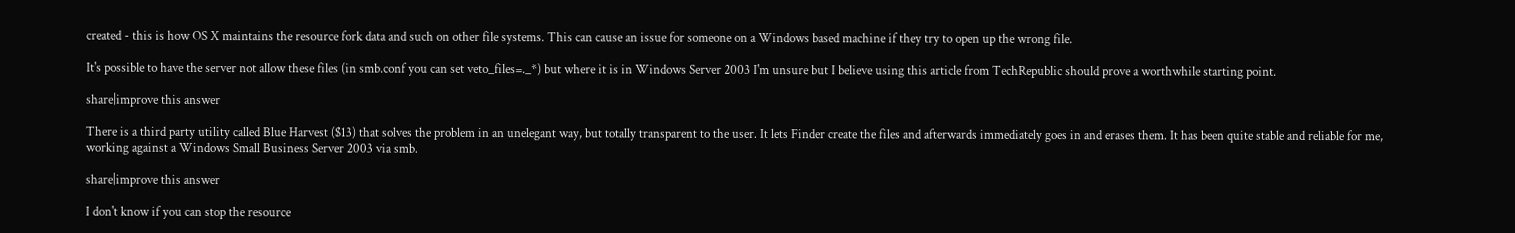created - this is how OS X maintains the resource fork data and such on other file systems. This can cause an issue for someone on a Windows based machine if they try to open up the wrong file.

It's possible to have the server not allow these files (in smb.conf you can set veto_files=._*) but where it is in Windows Server 2003 I'm unsure but I believe using this article from TechRepublic should prove a worthwhile starting point.

share|improve this answer

There is a third party utility called Blue Harvest ($13) that solves the problem in an unelegant way, but totally transparent to the user. It lets Finder create the files and afterwards immediately goes in and erases them. It has been quite stable and reliable for me, working against a Windows Small Business Server 2003 via smb.

share|improve this answer

I don't know if you can stop the resource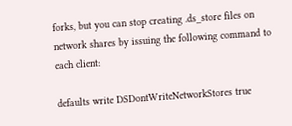forks, but you can stop creating .ds_store files on network shares by issuing the following command to each client:

defaults write DSDontWriteNetworkStores true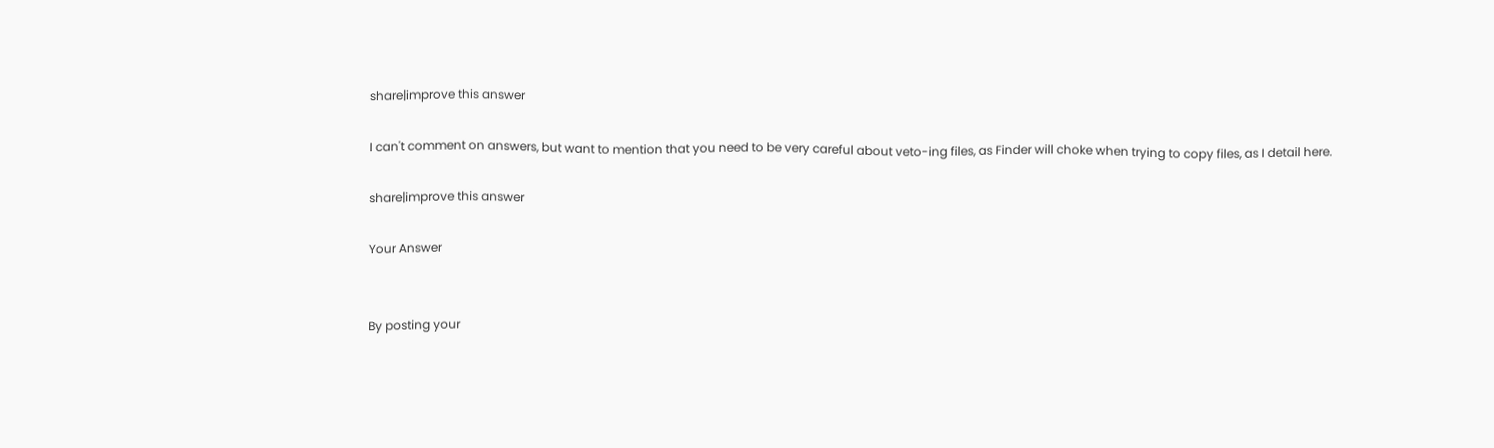share|improve this answer

I can't comment on answers, but want to mention that you need to be very careful about veto-ing files, as Finder will choke when trying to copy files, as I detail here.

share|improve this answer

Your Answer


By posting your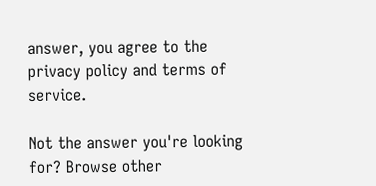answer, you agree to the privacy policy and terms of service.

Not the answer you're looking for? Browse other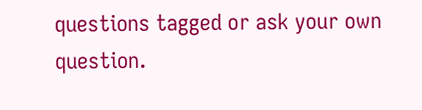questions tagged or ask your own question.